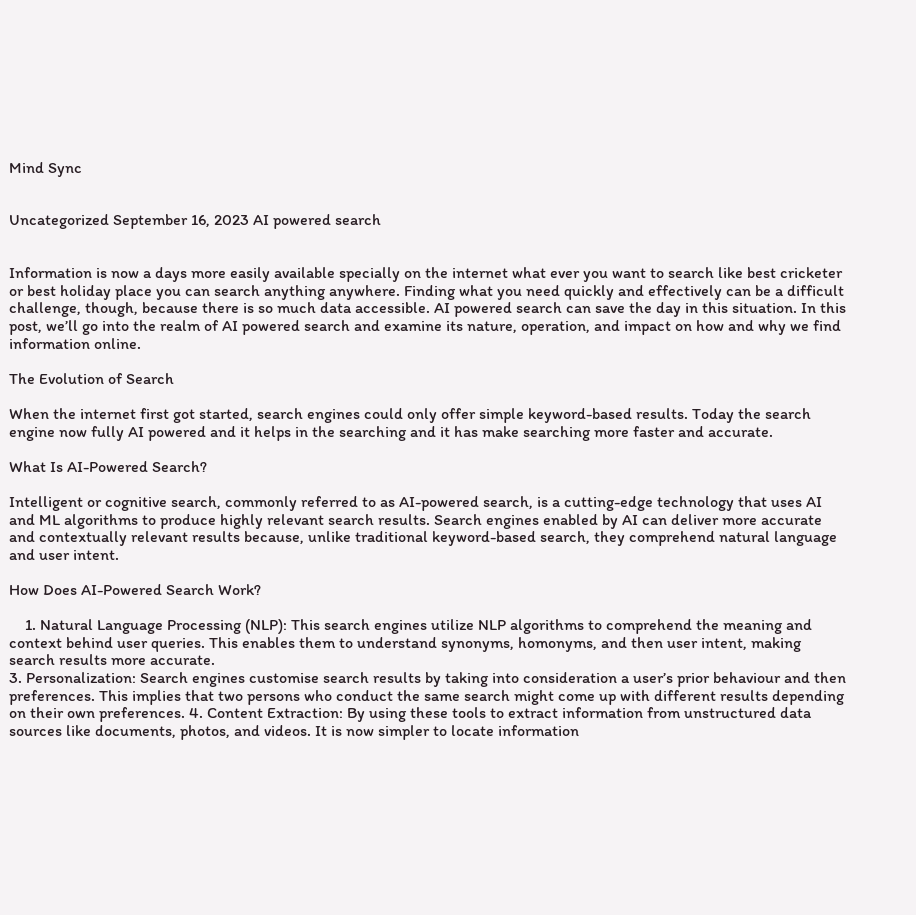Mind Sync


Uncategorized September 16, 2023 AI powered search


Information is now a days more easily available specially on the internet what ever you want to search like best cricketer or best holiday place you can search anything anywhere. Finding what you need quickly and effectively can be a difficult challenge, though, because there is so much data accessible. AI powered search can save the day in this situation. In this post, we’ll go into the realm of AI powered search and examine its nature, operation, and impact on how and why we find information online.

The Evolution of Search

When the internet first got started, search engines could only offer simple keyword-based results. Today the search engine now fully AI powered and it helps in the searching and it has make searching more faster and accurate.

What Is AI-Powered Search?

Intelligent or cognitive search, commonly referred to as AI-powered search, is a cutting-edge technology that uses AI and ML algorithms to produce highly relevant search results. Search engines enabled by AI can deliver more accurate and contextually relevant results because, unlike traditional keyword-based search, they comprehend natural language and user intent.

How Does AI-Powered Search Work?

    1. Natural Language Processing (NLP): This search engines utilize NLP algorithms to comprehend the meaning and context behind user queries. This enables them to understand synonyms, homonyms, and then user intent, making search results more accurate.
3. Personalization: Search engines customise search results by taking into consideration a user’s prior behaviour and then preferences. This implies that two persons who conduct the same search might come up with different results depending on their own preferences. 4. Content Extraction: By using these tools to extract information from unstructured data sources like documents, photos, and videos. It is now simpler to locate information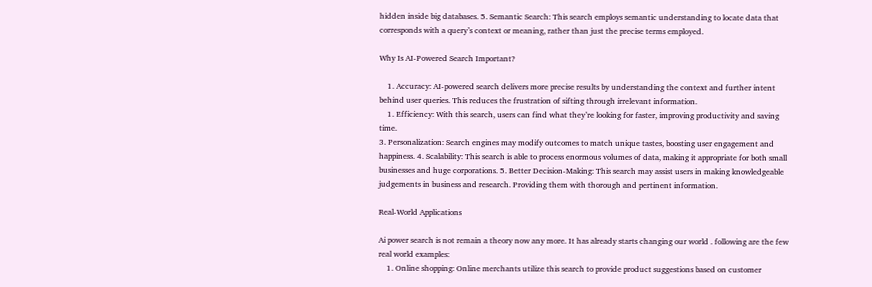hidden inside big databases. 5. Semantic Search: This search employs semantic understanding to locate data that corresponds with a query’s context or meaning, rather than just the precise terms employed.

Why Is AI-Powered Search Important?

    1. Accuracy: AI-powered search delivers more precise results by understanding the context and further intent behind user queries. This reduces the frustration of sifting through irrelevant information.
    1. Efficiency: With this search, users can find what they’re looking for faster, improving productivity and saving time.
3. Personalization: Search engines may modify outcomes to match unique tastes, boosting user engagement and happiness. 4. Scalability: This search is able to process enormous volumes of data, making it appropriate for both small businesses and huge corporations. 5. Better Decision-Making: This search may assist users in making knowledgeable judgements in business and research. Providing them with thorough and pertinent information.

Real-World Applications

Ai power search is not remain a theory now any more. It has already starts changing our world . following are the few real world examples:
    1. Online shopping: Online merchants utilize this search to provide product suggestions based on customer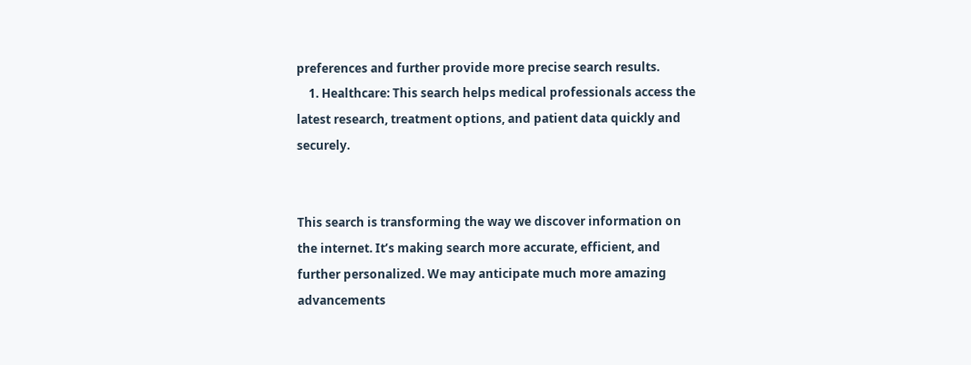preferences and further provide more precise search results.
    1. Healthcare: This search helps medical professionals access the latest research, treatment options, and patient data quickly and securely.


This search is transforming the way we discover information on the internet. It’s making search more accurate, efficient, and further personalized. We may anticipate much more amazing advancements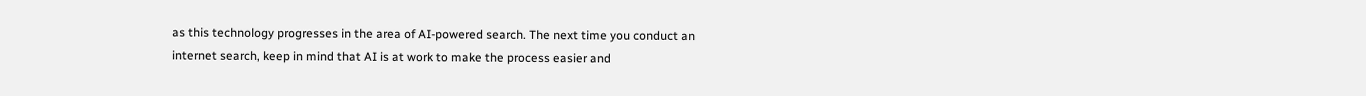as this technology progresses in the area of AI-powered search. The next time you conduct an internet search, keep in mind that AI is at work to make the process easier and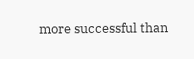more successful than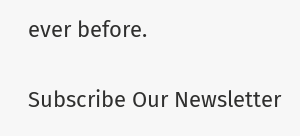ever before.

Subscribe Our Newsletter